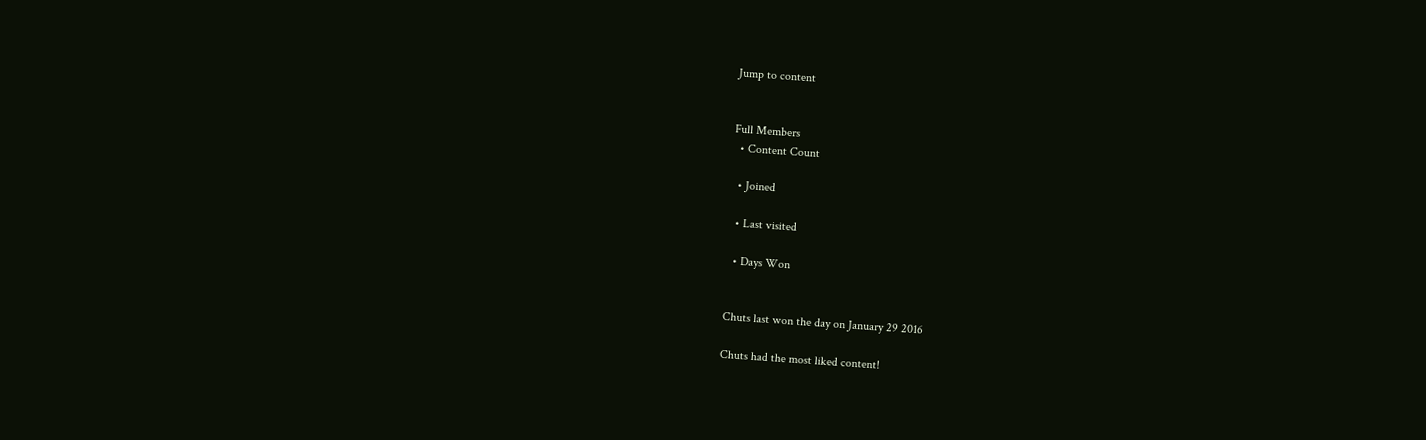Jump to content


Full Members
  • Content Count

  • Joined

  • Last visited

  • Days Won


Chuts last won the day on January 29 2016

Chuts had the most liked content!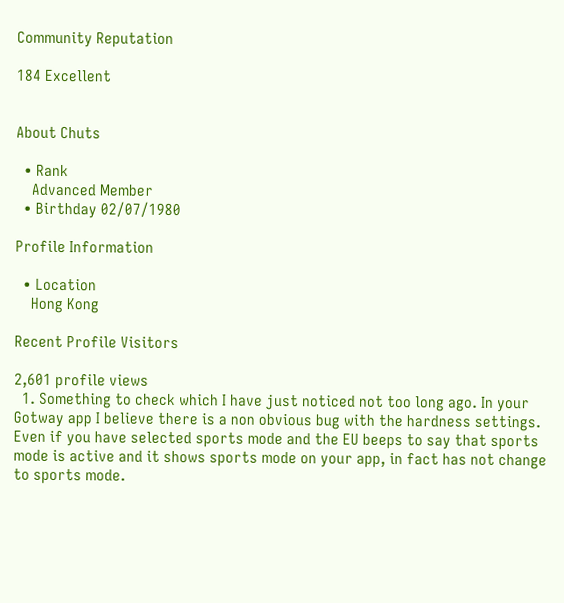Community Reputation

184 Excellent


About Chuts

  • Rank
    Advanced Member
  • Birthday 02/07/1980

Profile Information

  • Location
    Hong Kong

Recent Profile Visitors

2,601 profile views
  1. Something to check which I have just noticed not too long ago. In your Gotway app I believe there is a non obvious bug with the hardness settings. Even if you have selected sports mode and the EU beeps to say that sports mode is active and it shows sports mode on your app, in fact has not change to sports mode.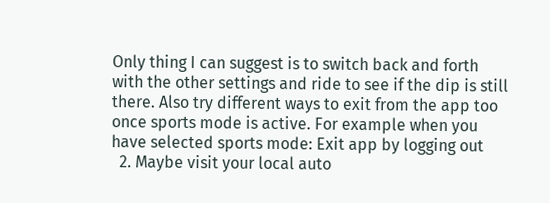Only thing I can suggest is to switch back and forth with the other settings and ride to see if the dip is still there. Also try different ways to exit from the app too once sports mode is active. For example when you have selected sports mode: Exit app by logging out
  2. Maybe visit your local auto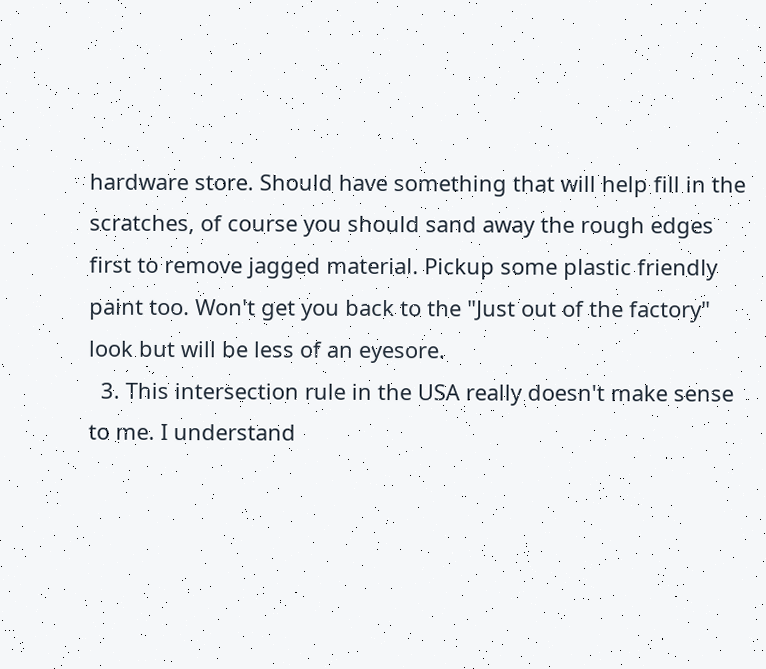hardware store. Should have something that will help fill in the scratches, of course you should sand away the rough edges first to remove jagged material. Pickup some plastic friendly paint too. Won't get you back to the "Just out of the factory" look but will be less of an eyesore.
  3. This intersection rule in the USA really doesn't make sense to me. I understand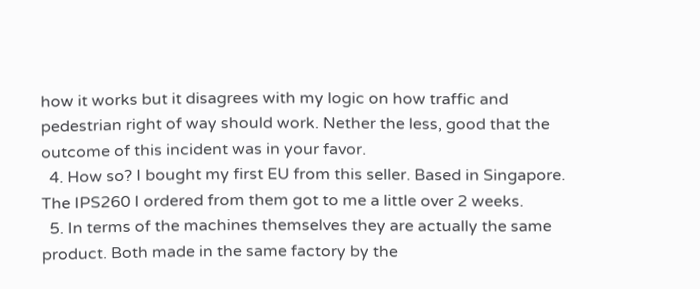how it works but it disagrees with my logic on how traffic and pedestrian right of way should work. Nether the less, good that the outcome of this incident was in your favor.
  4. How so? I bought my first EU from this seller. Based in Singapore. The IPS260 I ordered from them got to me a little over 2 weeks.
  5. In terms of the machines themselves they are actually the same product. Both made in the same factory by the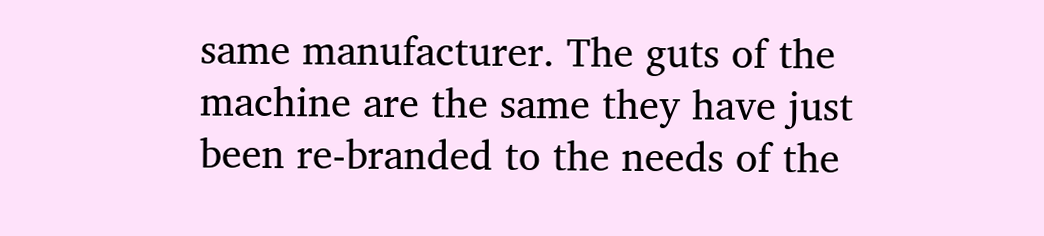same manufacturer. The guts of the machine are the same they have just been re-branded to the needs of the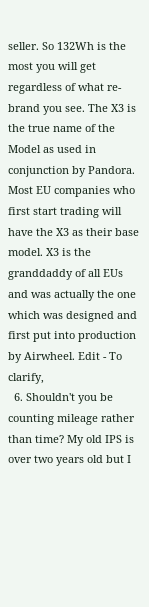seller. So 132Wh is the most you will get regardless of what re-brand you see. The X3 is the true name of the Model as used in conjunction by Pandora. Most EU companies who first start trading will have the X3 as their base model. X3 is the granddaddy of all EUs and was actually the one which was designed and first put into production by Airwheel. Edit - To clarify,
  6. Shouldn't you be counting mileage rather than time? My old IPS is over two years old but I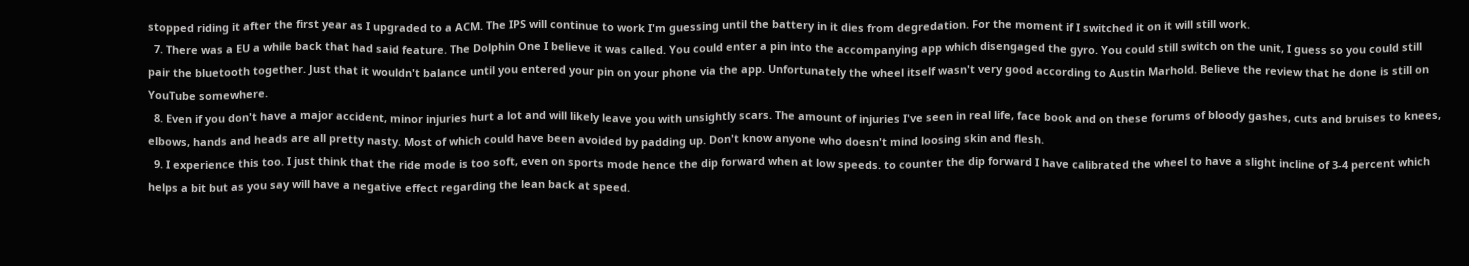stopped riding it after the first year as I upgraded to a ACM. The IPS will continue to work I'm guessing until the battery in it dies from degredation. For the moment if I switched it on it will still work.
  7. There was a EU a while back that had said feature. The Dolphin One I believe it was called. You could enter a pin into the accompanying app which disengaged the gyro. You could still switch on the unit, I guess so you could still pair the bluetooth together. Just that it wouldn't balance until you entered your pin on your phone via the app. Unfortunately the wheel itself wasn't very good according to Austin Marhold. Believe the review that he done is still on YouTube somewhere.
  8. Even if you don't have a major accident, minor injuries hurt a lot and will likely leave you with unsightly scars. The amount of injuries I've seen in real life, face book and on these forums of bloody gashes, cuts and bruises to knees, elbows, hands and heads are all pretty nasty. Most of which could have been avoided by padding up. Don't know anyone who doesn't mind loosing skin and flesh.
  9. I experience this too. I just think that the ride mode is too soft, even on sports mode hence the dip forward when at low speeds. to counter the dip forward I have calibrated the wheel to have a slight incline of 3-4 percent which helps a bit but as you say will have a negative effect regarding the lean back at speed.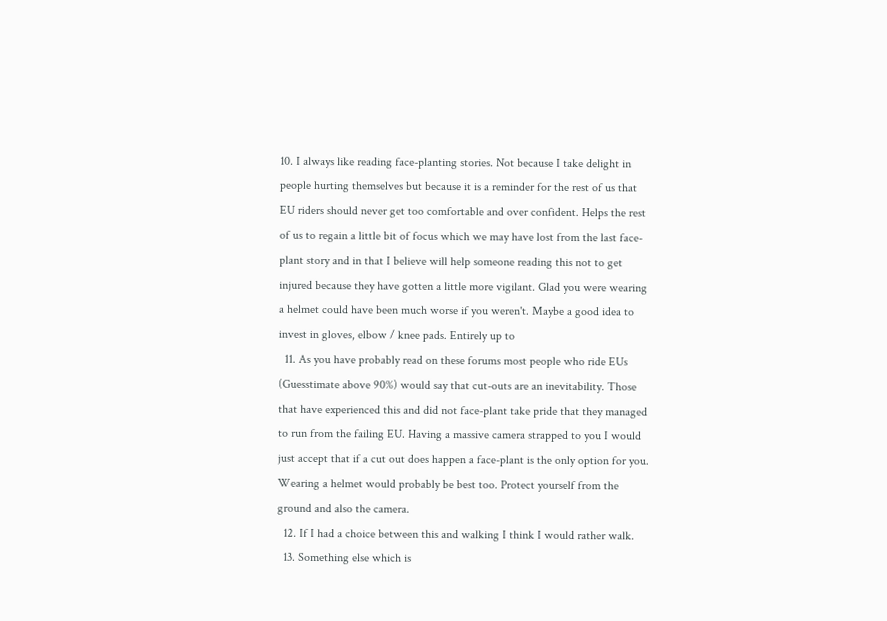10. I always like reading face-planting stories. Not because I take delight in people hurting themselves but because it is a reminder for the rest of us that EU riders should never get too comfortable and over confident. Helps the rest of us to regain a little bit of focus which we may have lost from the last face-plant story and in that I believe will help someone reading this not to get injured because they have gotten a little more vigilant. Glad you were wearing a helmet could have been much worse if you weren't. Maybe a good idea to invest in gloves, elbow / knee pads. Entirely up to
  11. As you have probably read on these forums most people who ride EUs (Guesstimate above 90%) would say that cut-outs are an inevitability. Those that have experienced this and did not face-plant take pride that they managed to run from the failing EU. Having a massive camera strapped to you I would just accept that if a cut out does happen a face-plant is the only option for you. Wearing a helmet would probably be best too. Protect yourself from the ground and also the camera.
  12. If I had a choice between this and walking I think I would rather walk.
  13. Something else which is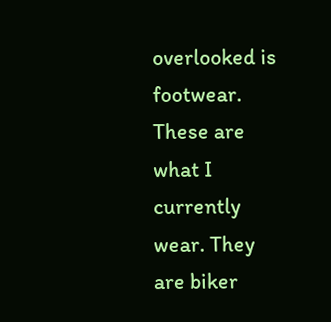overlooked is footwear. These are what I currently wear. They are biker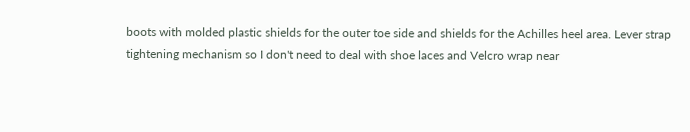boots with molded plastic shields for the outer toe side and shields for the Achilles heel area. Lever strap tightening mechanism so I don't need to deal with shoe laces and Velcro wrap near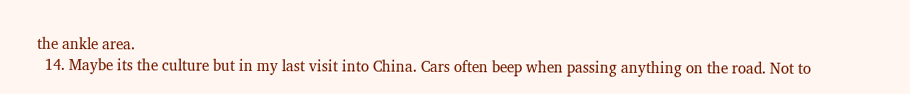the ankle area.
  14. Maybe its the culture but in my last visit into China. Cars often beep when passing anything on the road. Not to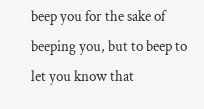beep you for the sake of beeping you, but to beep to let you know that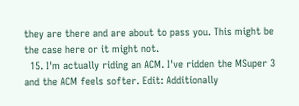they are there and are about to pass you. This might be the case here or it might not.
  15. I'm actually riding an ACM. I've ridden the MSuper 3 and the ACM feels softer. Edit: Additionally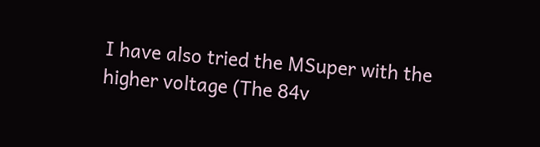I have also tried the MSuper with the higher voltage (The 84v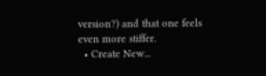version?) and that one feels even more stiffer.
  • Create New...